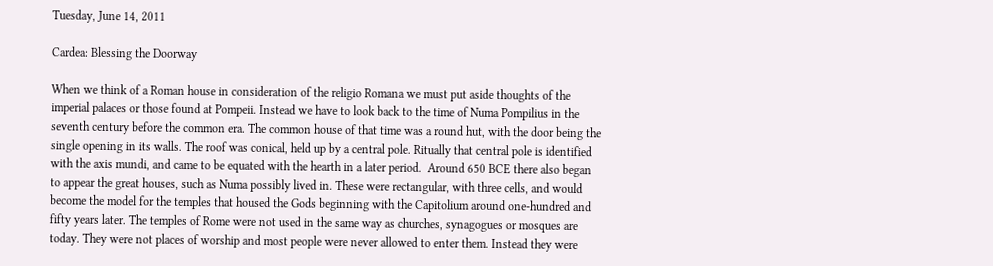Tuesday, June 14, 2011

Cardea: Blessing the Doorway

When we think of a Roman house in consideration of the religio Romana we must put aside thoughts of the imperial palaces or those found at Pompeii. Instead we have to look back to the time of Numa Pompilius in the seventh century before the common era. The common house of that time was a round hut, with the door being the single opening in its walls. The roof was conical, held up by a central pole. Ritually that central pole is identified with the axis mundi, and came to be equated with the hearth in a later period.  Around 650 BCE there also began to appear the great houses, such as Numa possibly lived in. These were rectangular, with three cells, and would become the model for the temples that housed the Gods beginning with the Capitolium around one-hundred and fifty years later. The temples of Rome were not used in the same way as churches, synagogues or mosques are today. They were not places of worship and most people were never allowed to enter them. Instead they were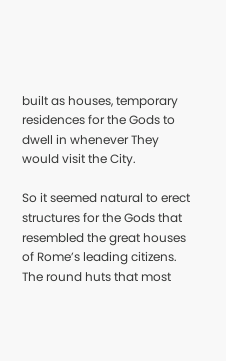built as houses, temporary residences for the Gods to dwell in whenever They would visit the City.

So it seemed natural to erect structures for the Gods that resembled the great houses of Rome’s leading citizens. The round huts that most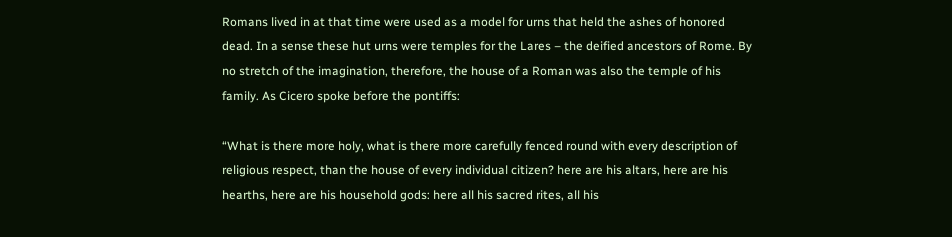Romans lived in at that time were used as a model for urns that held the ashes of honored dead. In a sense these hut urns were temples for the Lares – the deified ancestors of Rome. By no stretch of the imagination, therefore, the house of a Roman was also the temple of his family. As Cicero spoke before the pontiffs:

“What is there more holy, what is there more carefully fenced round with every description of religious respect, than the house of every individual citizen? here are his altars, here are his hearths, here are his household gods: here all his sacred rites, all his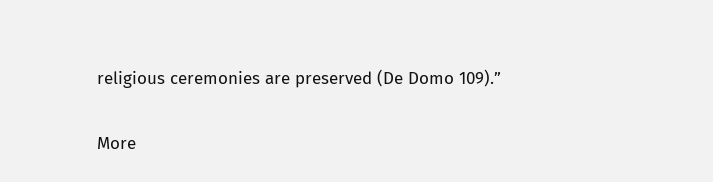religious ceremonies are preserved (De Domo 109).”

More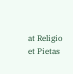at Religio et Pietas